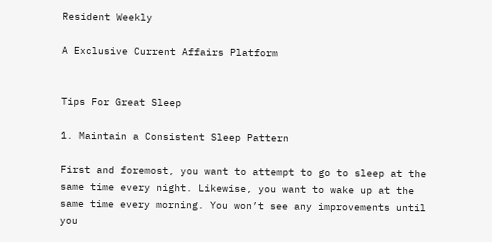Resident Weekly

A Exclusive Current Affairs Platform


Tips For Great Sleep

1. Maintain a Consistent Sleep Pattern

First and foremost, you want to attempt to go to sleep at the same time every night. Likewise, you want to wake up at the same time every morning. You won’t see any improvements until you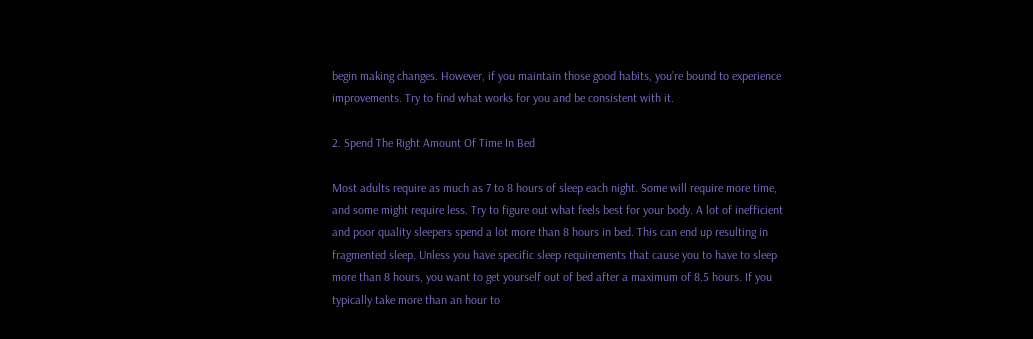begin making changes. However, if you maintain those good habits, you’re bound to experience improvements. Try to find what works for you and be consistent with it.

2. Spend The Right Amount Of Time In Bed

Most adults require as much as 7 to 8 hours of sleep each night. Some will require more time, and some might require less. Try to figure out what feels best for your body. A lot of inefficient and poor quality sleepers spend a lot more than 8 hours in bed. This can end up resulting in fragmented sleep. Unless you have specific sleep requirements that cause you to have to sleep more than 8 hours, you want to get yourself out of bed after a maximum of 8.5 hours. If you typically take more than an hour to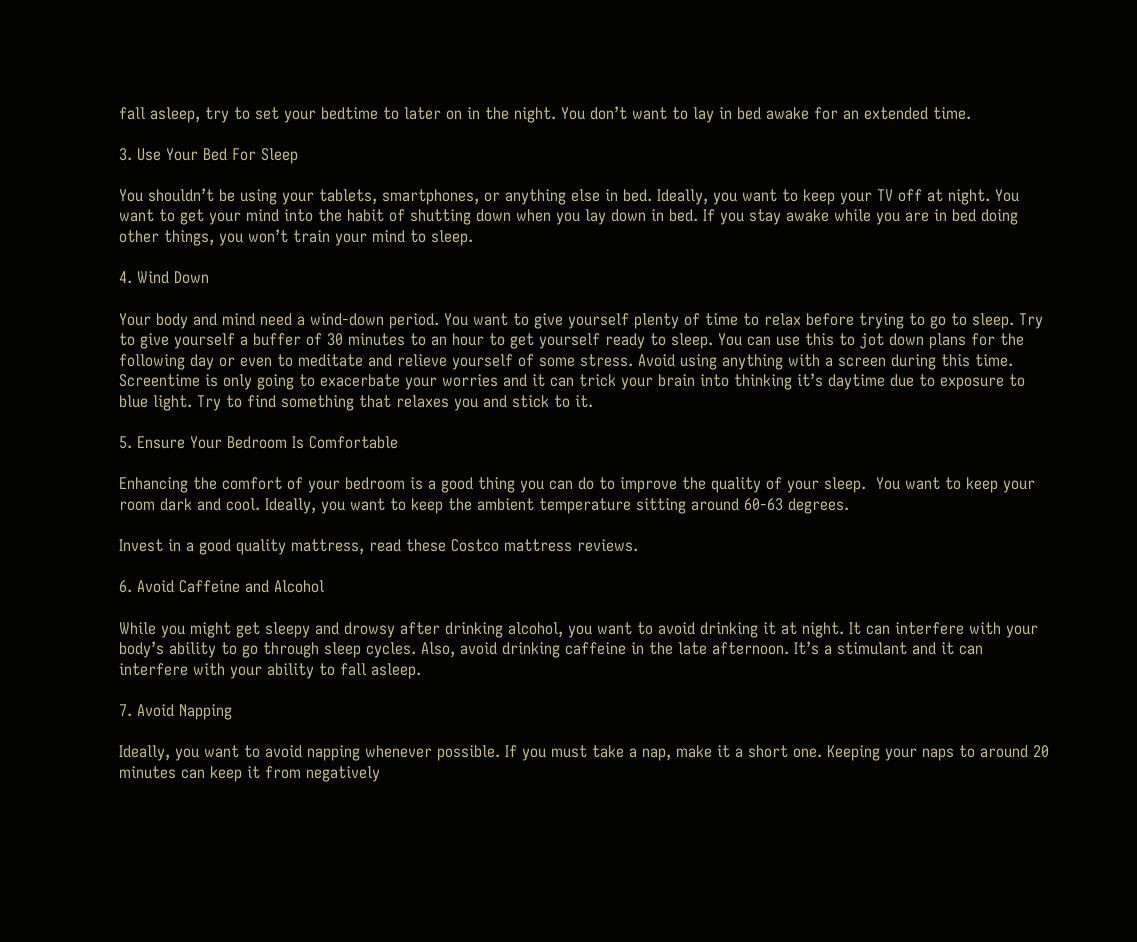fall asleep, try to set your bedtime to later on in the night. You don’t want to lay in bed awake for an extended time.

3. Use Your Bed For Sleep

You shouldn’t be using your tablets, smartphones, or anything else in bed. Ideally, you want to keep your TV off at night. You want to get your mind into the habit of shutting down when you lay down in bed. If you stay awake while you are in bed doing other things, you won’t train your mind to sleep.

4. Wind Down

Your body and mind need a wind-down period. You want to give yourself plenty of time to relax before trying to go to sleep. Try to give yourself a buffer of 30 minutes to an hour to get yourself ready to sleep. You can use this to jot down plans for the following day or even to meditate and relieve yourself of some stress. Avoid using anything with a screen during this time. Screentime is only going to exacerbate your worries and it can trick your brain into thinking it’s daytime due to exposure to blue light. Try to find something that relaxes you and stick to it.

5. Ensure Your Bedroom Is Comfortable

Enhancing the comfort of your bedroom is a good thing you can do to improve the quality of your sleep.  You want to keep your room dark and cool. Ideally, you want to keep the ambient temperature sitting around 60-63 degrees.

Invest in a good quality mattress, read these Costco mattress reviews.

6. Avoid Caffeine and Alcohol

While you might get sleepy and drowsy after drinking alcohol, you want to avoid drinking it at night. It can interfere with your body’s ability to go through sleep cycles. Also, avoid drinking caffeine in the late afternoon. It’s a stimulant and it can interfere with your ability to fall asleep.

7. Avoid Napping

Ideally, you want to avoid napping whenever possible. If you must take a nap, make it a short one. Keeping your naps to around 20 minutes can keep it from negatively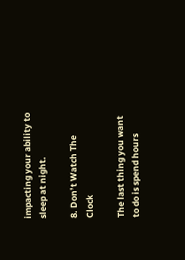impacting your ability to sleep at night.

8. Don’t Watch The Clock

The last thing you want to do is spend hours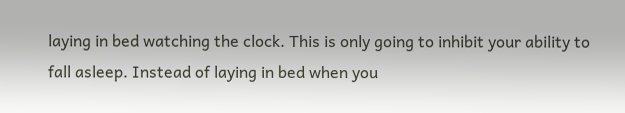laying in bed watching the clock. This is only going to inhibit your ability to fall asleep. Instead of laying in bed when you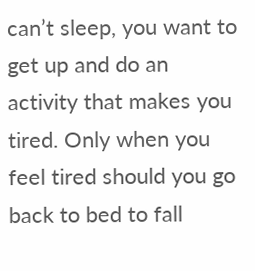can’t sleep, you want to get up and do an activity that makes you tired. Only when you feel tired should you go back to bed to fall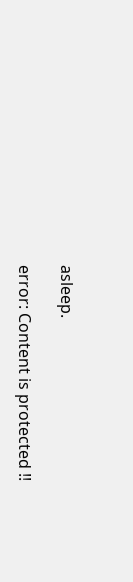asleep.

error: Content is protected !!